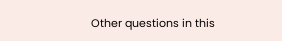Other questions in this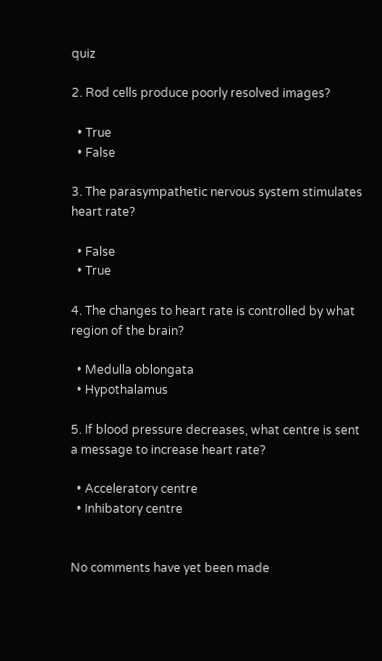quiz

2. Rod cells produce poorly resolved images?

  • True
  • False

3. The parasympathetic nervous system stimulates heart rate?

  • False
  • True

4. The changes to heart rate is controlled by what region of the brain?

  • Medulla oblongata
  • Hypothalamus

5. If blood pressure decreases, what centre is sent a message to increase heart rate?

  • Acceleratory centre
  • Inhibatory centre


No comments have yet been made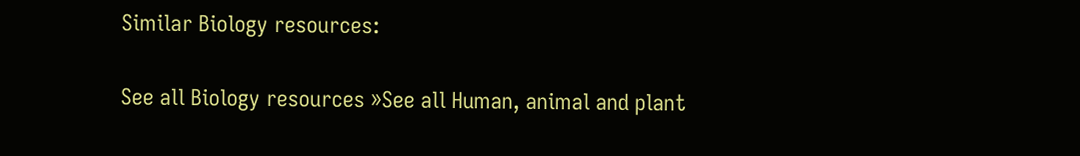Similar Biology resources:

See all Biology resources »See all Human, animal and plant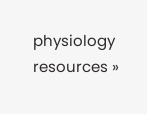physiology resources »